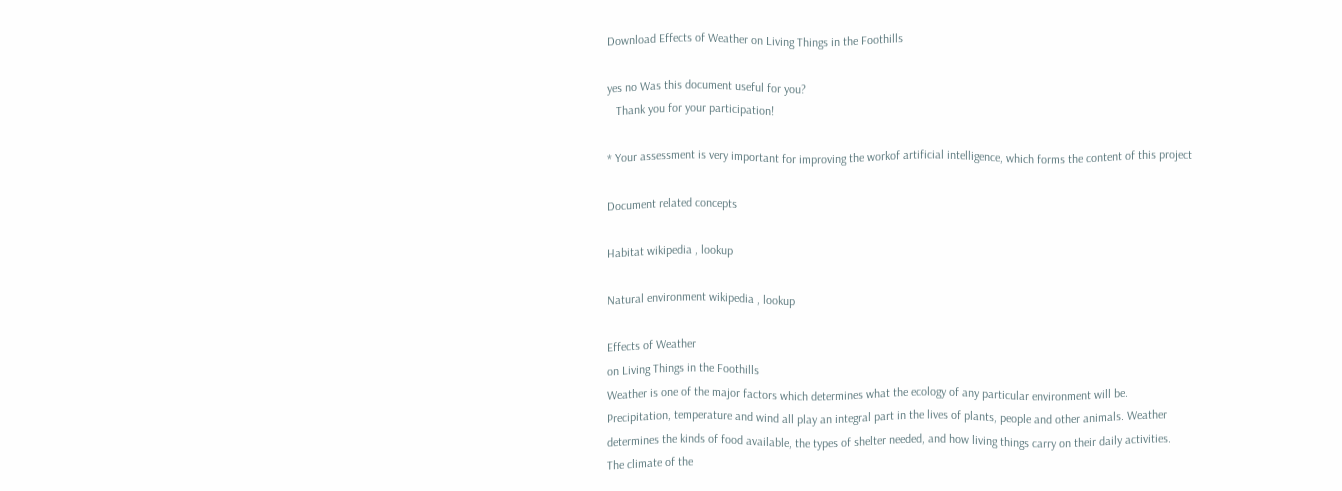Download Effects of Weather on Living Things in the Foothills

yes no Was this document useful for you?
   Thank you for your participation!

* Your assessment is very important for improving the workof artificial intelligence, which forms the content of this project

Document related concepts

Habitat wikipedia , lookup

Natural environment wikipedia , lookup

Effects of Weather
on Living Things in the Foothills
Weather is one of the major factors which determines what the ecology of any particular environment will be.
Precipitation, temperature and wind all play an integral part in the lives of plants, people and other animals. Weather
determines the kinds of food available, the types of shelter needed, and how living things carry on their daily activities.
The climate of the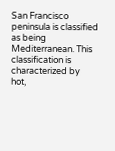San Francisco peninsula is classified as being Mediterranean. This classification is characterized by
hot,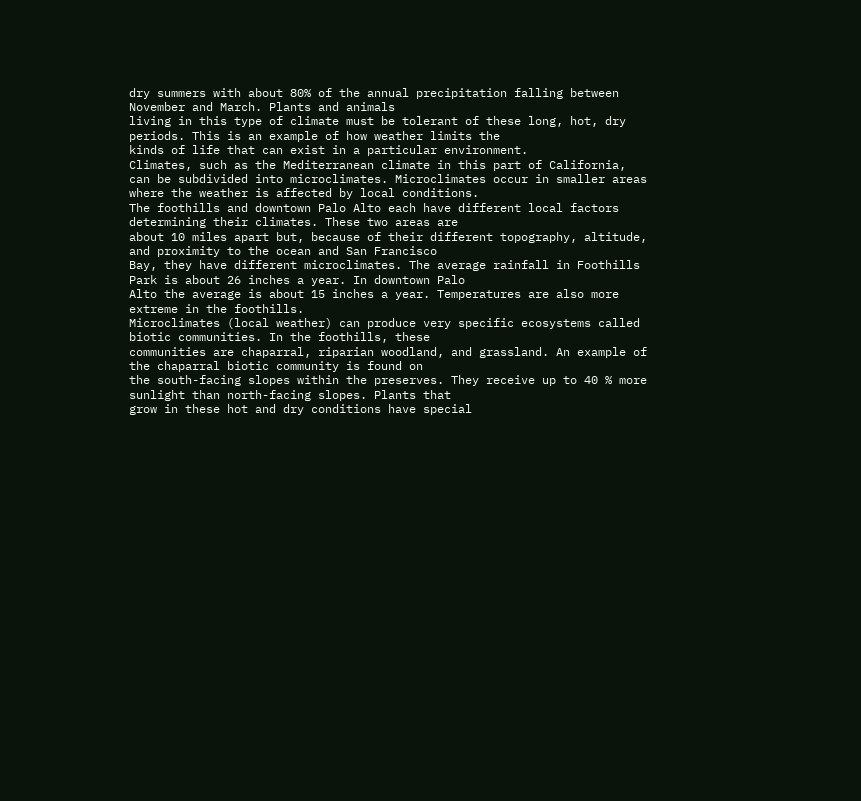dry summers with about 80% of the annual precipitation falling between November and March. Plants and animals
living in this type of climate must be tolerant of these long, hot, dry periods. This is an example of how weather limits the
kinds of life that can exist in a particular environment.
Climates, such as the Mediterranean climate in this part of California, can be subdivided into microclimates. Microclimates occur in smaller areas where the weather is affected by local conditions.
The foothills and downtown Palo Alto each have different local factors determining their climates. These two areas are
about 10 miles apart but, because of their different topography, altitude, and proximity to the ocean and San Francisco
Bay, they have different microclimates. The average rainfall in Foothills Park is about 26 inches a year. In downtown Palo
Alto the average is about 15 inches a year. Temperatures are also more extreme in the foothills.
Microclimates (local weather) can produce very specific ecosystems called biotic communities. In the foothills, these
communities are chaparral, riparian woodland, and grassland. An example of the chaparral biotic community is found on
the south-facing slopes within the preserves. They receive up to 40 % more sunlight than north-facing slopes. Plants that
grow in these hot and dry conditions have special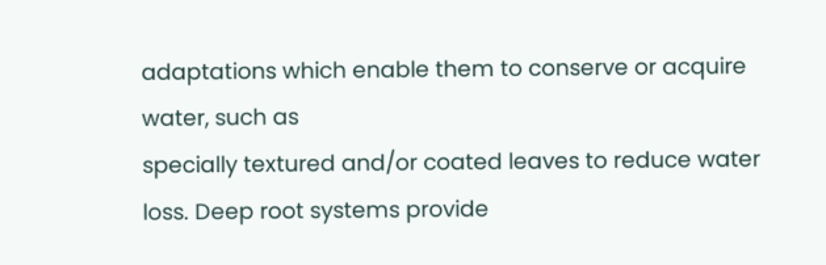adaptations which enable them to conserve or acquire water, such as
specially textured and/or coated leaves to reduce water loss. Deep root systems provide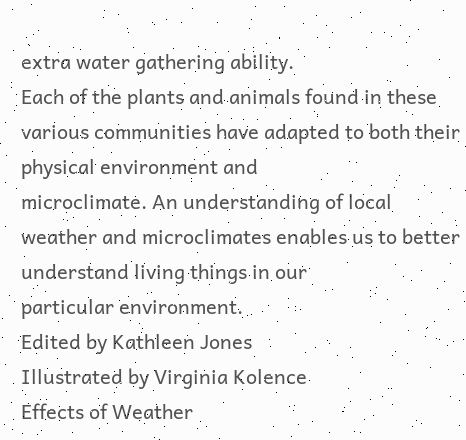extra water gathering ability.
Each of the plants and animals found in these various communities have adapted to both their physical environment and
microclimate. An understanding of local weather and microclimates enables us to better understand living things in our
particular environment.
Edited by Kathleen Jones
Illustrated by Virginia Kolence
Effects of Weather